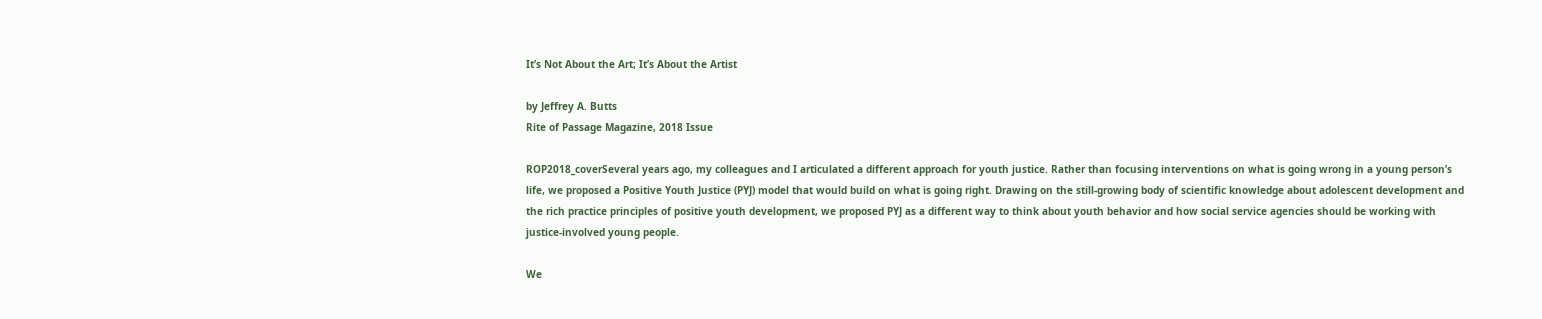It’s Not About the Art; It’s About the Artist

by Jeffrey A. Butts
Rite of Passage Magazine, 2018 Issue

ROP2018_coverSeveral years ago, my colleagues and I articulated a different approach for youth justice. Rather than focusing interventions on what is going wrong in a young person’s life, we proposed a Positive Youth Justice (PYJ) model that would build on what is going right. Drawing on the still-growing body of scientific knowledge about adolescent development and the rich practice principles of positive youth development, we proposed PYJ as a different way to think about youth behavior and how social service agencies should be working with justice-involved young people.

We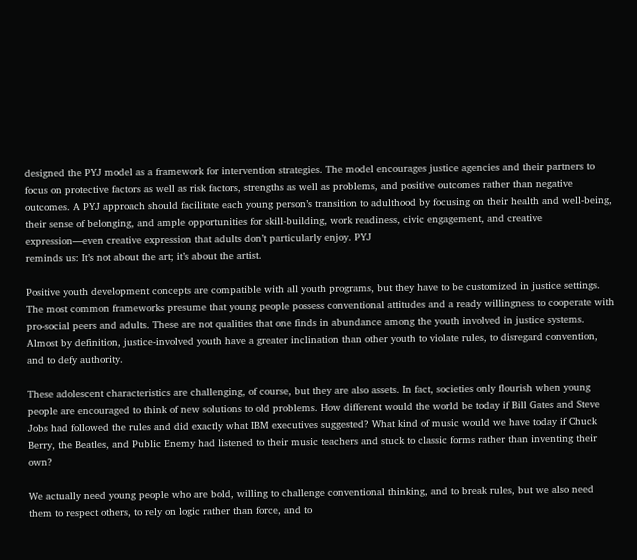designed the PYJ model as a framework for intervention strategies. The model encourages justice agencies and their partners to focus on protective factors as well as risk factors, strengths as well as problems, and positive outcomes rather than negative outcomes. A PYJ approach should facilitate each young person’s transition to adulthood by focusing on their health and well-being, their sense of belonging, and ample opportunities for skill-building, work readiness, civic engagement, and creative expression—even creative expression that adults don’t particularly enjoy. PYJ
reminds us: It’s not about the art; it’s about the artist.

Positive youth development concepts are compatible with all youth programs, but they have to be customized in justice settings. The most common frameworks presume that young people possess conventional attitudes and a ready willingness to cooperate with pro-social peers and adults. These are not qualities that one finds in abundance among the youth involved in justice systems. Almost by definition, justice-involved youth have a greater inclination than other youth to violate rules, to disregard convention, and to defy authority.

These adolescent characteristics are challenging, of course, but they are also assets. In fact, societies only flourish when young people are encouraged to think of new solutions to old problems. How different would the world be today if Bill Gates and Steve Jobs had followed the rules and did exactly what IBM executives suggested? What kind of music would we have today if Chuck Berry, the Beatles, and Public Enemy had listened to their music teachers and stuck to classic forms rather than inventing their own?

We actually need young people who are bold, willing to challenge conventional thinking, and to break rules, but we also need them to respect others, to rely on logic rather than force, and to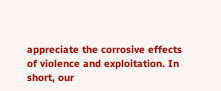appreciate the corrosive effects of violence and exploitation. In short, our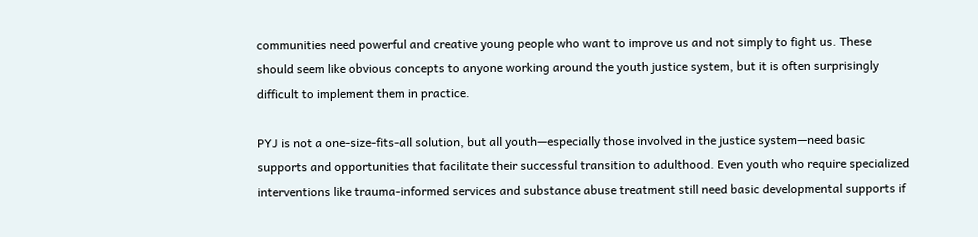communities need powerful and creative young people who want to improve us and not simply to fight us. These should seem like obvious concepts to anyone working around the youth justice system, but it is often surprisingly difficult to implement them in practice.

PYJ is not a one-size-fits-all solution, but all youth—especially those involved in the justice system—need basic supports and opportunities that facilitate their successful transition to adulthood. Even youth who require specialized interventions like trauma-informed services and substance abuse treatment still need basic developmental supports if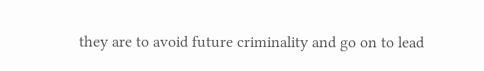they are to avoid future criminality and go on to lead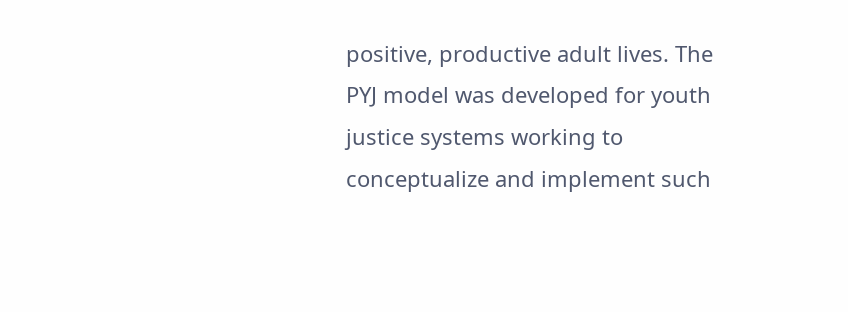positive, productive adult lives. The PYJ model was developed for youth justice systems working to conceptualize and implement such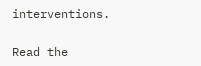interventions.

Read the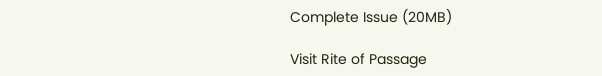Complete Issue (20MB)

Visit Rite of Passage